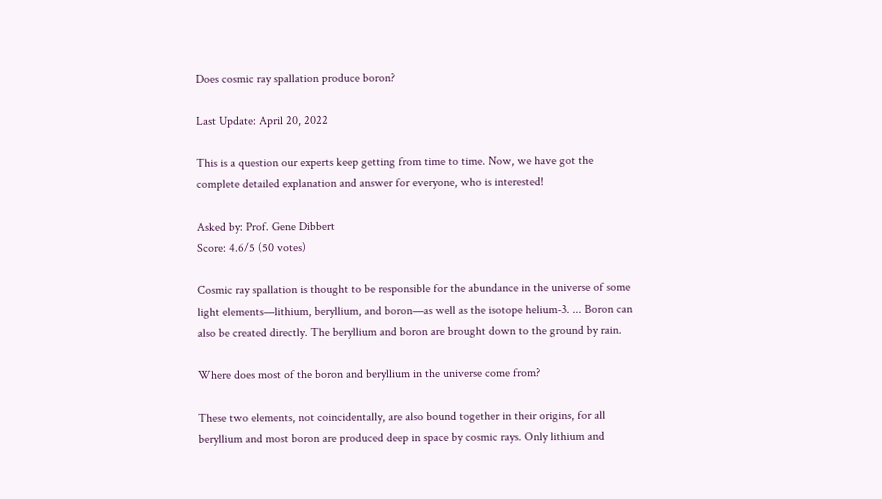Does cosmic ray spallation produce boron?

Last Update: April 20, 2022

This is a question our experts keep getting from time to time. Now, we have got the complete detailed explanation and answer for everyone, who is interested!

Asked by: Prof. Gene Dibbert
Score: 4.6/5 (50 votes)

Cosmic ray spallation is thought to be responsible for the abundance in the universe of some light elements—lithium, beryllium, and boron—as well as the isotope helium-3. ... Boron can also be created directly. The beryllium and boron are brought down to the ground by rain.

Where does most of the boron and beryllium in the universe come from?

These two elements, not coincidentally, are also bound together in their origins, for all beryllium and most boron are produced deep in space by cosmic rays. Only lithium and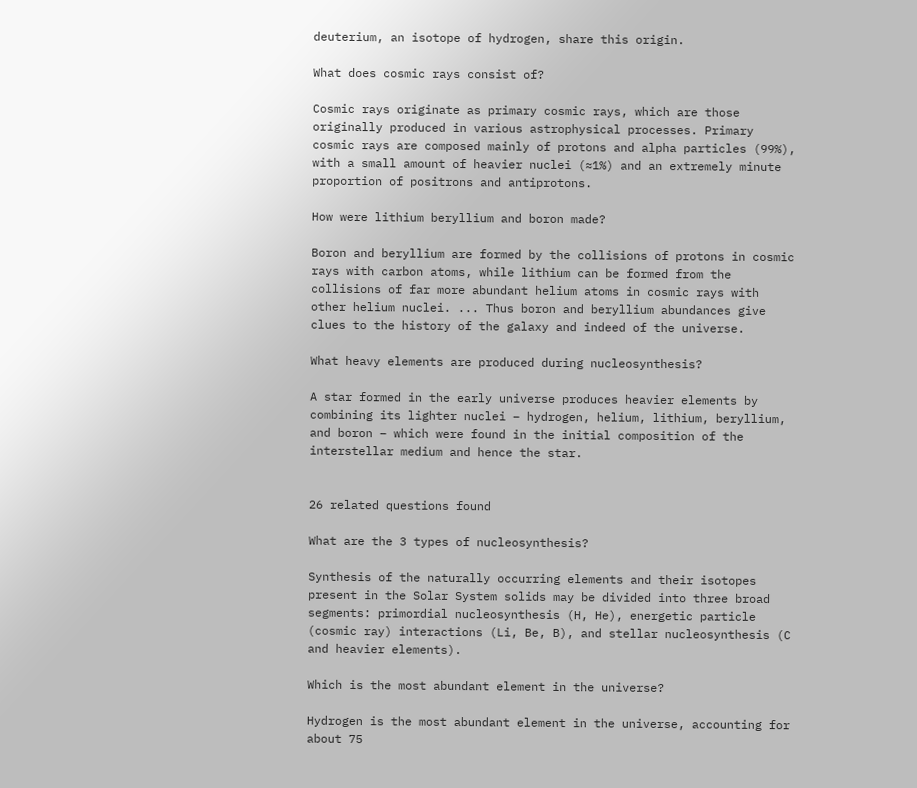deuterium, an isotope of hydrogen, share this origin.

What does cosmic rays consist of?

Cosmic rays originate as primary cosmic rays, which are those originally produced in various astrophysical processes. Primary cosmic rays are composed mainly of protons and alpha particles (99%), with a small amount of heavier nuclei (≈1%) and an extremely minute proportion of positrons and antiprotons.

How were lithium beryllium and boron made?

Boron and beryllium are formed by the collisions of protons in cosmic rays with carbon atoms, while lithium can be formed from the collisions of far more abundant helium atoms in cosmic rays with other helium nuclei. ... Thus boron and beryllium abundances give clues to the history of the galaxy and indeed of the universe.

What heavy elements are produced during nucleosynthesis?

A star formed in the early universe produces heavier elements by combining its lighter nuclei – hydrogen, helium, lithium, beryllium, and boron – which were found in the initial composition of the interstellar medium and hence the star.


26 related questions found

What are the 3 types of nucleosynthesis?

Synthesis of the naturally occurring elements and their isotopes present in the Solar System solids may be divided into three broad segments: primordial nucleosynthesis (H, He), energetic particle (cosmic ray) interactions (Li, Be, B), and stellar nucleosynthesis (C and heavier elements).

Which is the most abundant element in the universe?

Hydrogen is the most abundant element in the universe, accounting for about 75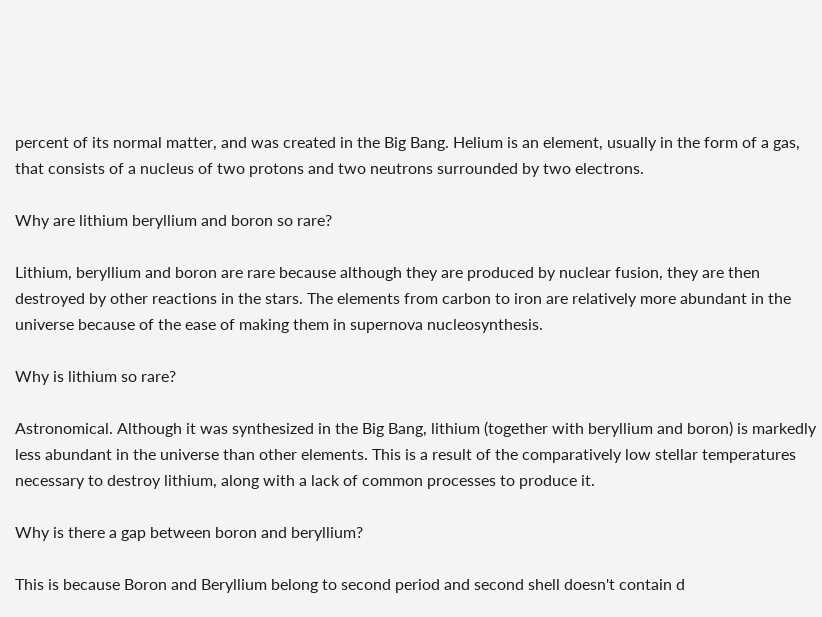percent of its normal matter, and was created in the Big Bang. Helium is an element, usually in the form of a gas, that consists of a nucleus of two protons and two neutrons surrounded by two electrons.

Why are lithium beryllium and boron so rare?

Lithium, beryllium and boron are rare because although they are produced by nuclear fusion, they are then destroyed by other reactions in the stars. The elements from carbon to iron are relatively more abundant in the universe because of the ease of making them in supernova nucleosynthesis.

Why is lithium so rare?

Astronomical. Although it was synthesized in the Big Bang, lithium (together with beryllium and boron) is markedly less abundant in the universe than other elements. This is a result of the comparatively low stellar temperatures necessary to destroy lithium, along with a lack of common processes to produce it.

Why is there a gap between boron and beryllium?

This is because Boron and Beryllium belong to second period and second shell doesn't contain d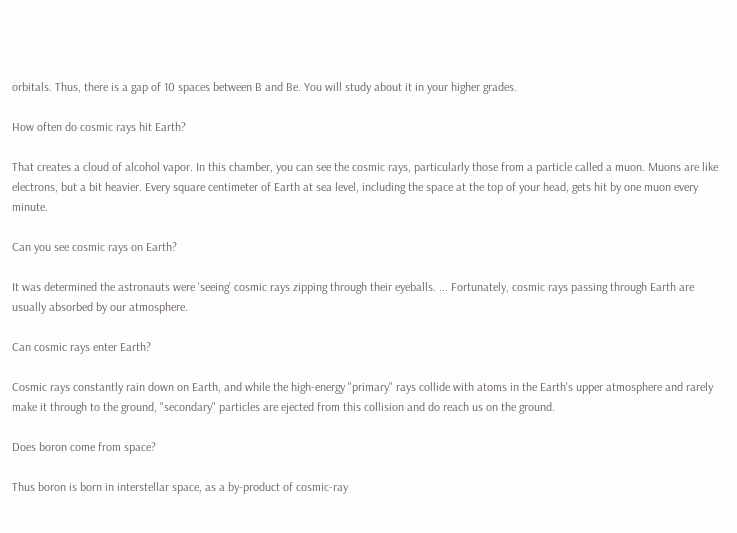orbitals. Thus, there is a gap of 10 spaces between B and Be. You will study about it in your higher grades.

How often do cosmic rays hit Earth?

That creates a cloud of alcohol vapor. In this chamber, you can see the cosmic rays, particularly those from a particle called a muon. Muons are like electrons, but a bit heavier. Every square centimeter of Earth at sea level, including the space at the top of your head, gets hit by one muon every minute.

Can you see cosmic rays on Earth?

It was determined the astronauts were 'seeing' cosmic rays zipping through their eyeballs. ... Fortunately, cosmic rays passing through Earth are usually absorbed by our atmosphere.

Can cosmic rays enter Earth?

Cosmic rays constantly rain down on Earth, and while the high-energy "primary" rays collide with atoms in the Earth's upper atmosphere and rarely make it through to the ground, "secondary" particles are ejected from this collision and do reach us on the ground.

Does boron come from space?

Thus boron is born in interstellar space, as a by-product of cosmic-ray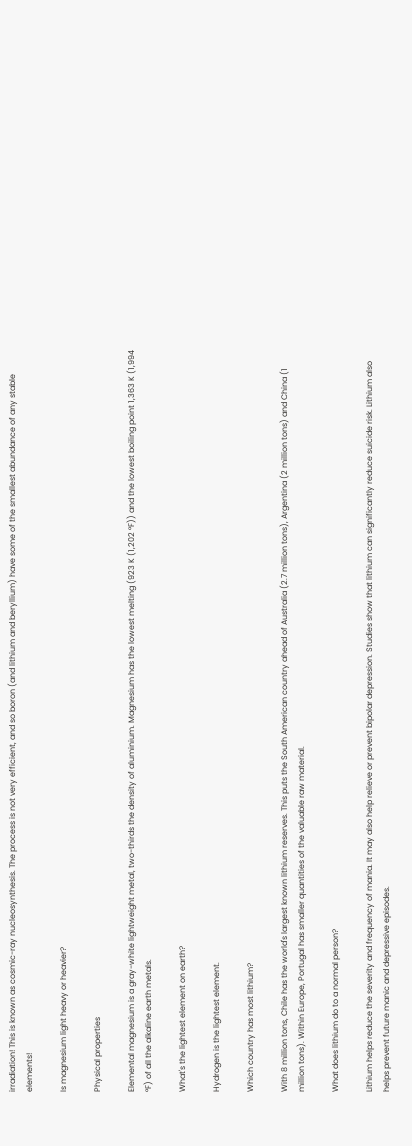irradiation! This is known as cosmic-ray nucleosynthesis. The process is not very efficient, and so boron (and lithium and beryllium) have some of the smallest abundance of any stable elements!

Is magnesium light heavy or heavier?

Physical properties

Elemental magnesium is a gray-white lightweight metal, two-thirds the density of aluminium. Magnesium has the lowest melting (923 K (1,202 °F)) and the lowest boiling point 1,363 K (1,994 °F) of all the alkaline earth metals.

What's the lightest element on earth?

Hydrogen is the lightest element.

Which country has most lithium?

With 8 million tons, Chile has the world's largest known lithium reserves. This puts the South American country ahead of Australia (2.7 million tons), Argentina (2 million tons) and China (1 million tons). Within Europe, Portugal has smaller quantities of the valuable raw material.

What does lithium do to a normal person?

Lithium helps reduce the severity and frequency of mania. It may also help relieve or prevent bipolar depression. Studies show that lithium can significantly reduce suicide risk. Lithium also helps prevent future manic and depressive episodes.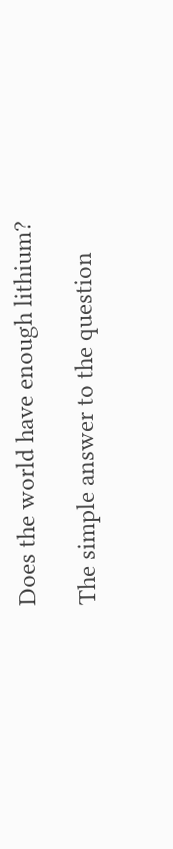Does the world have enough lithium?

The simple answer to the question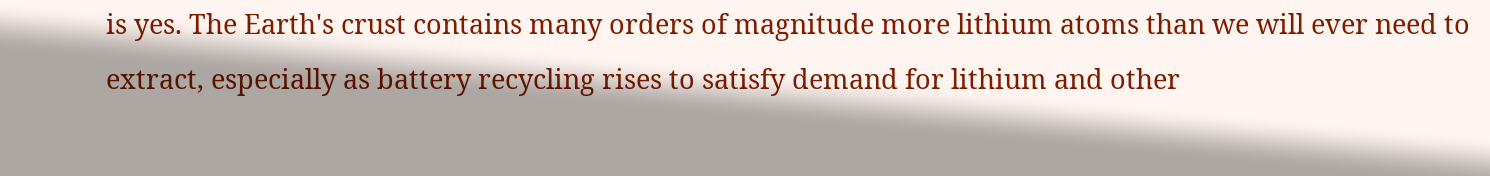is yes. The Earth's crust contains many orders of magnitude more lithium atoms than we will ever need to extract, especially as battery recycling rises to satisfy demand for lithium and other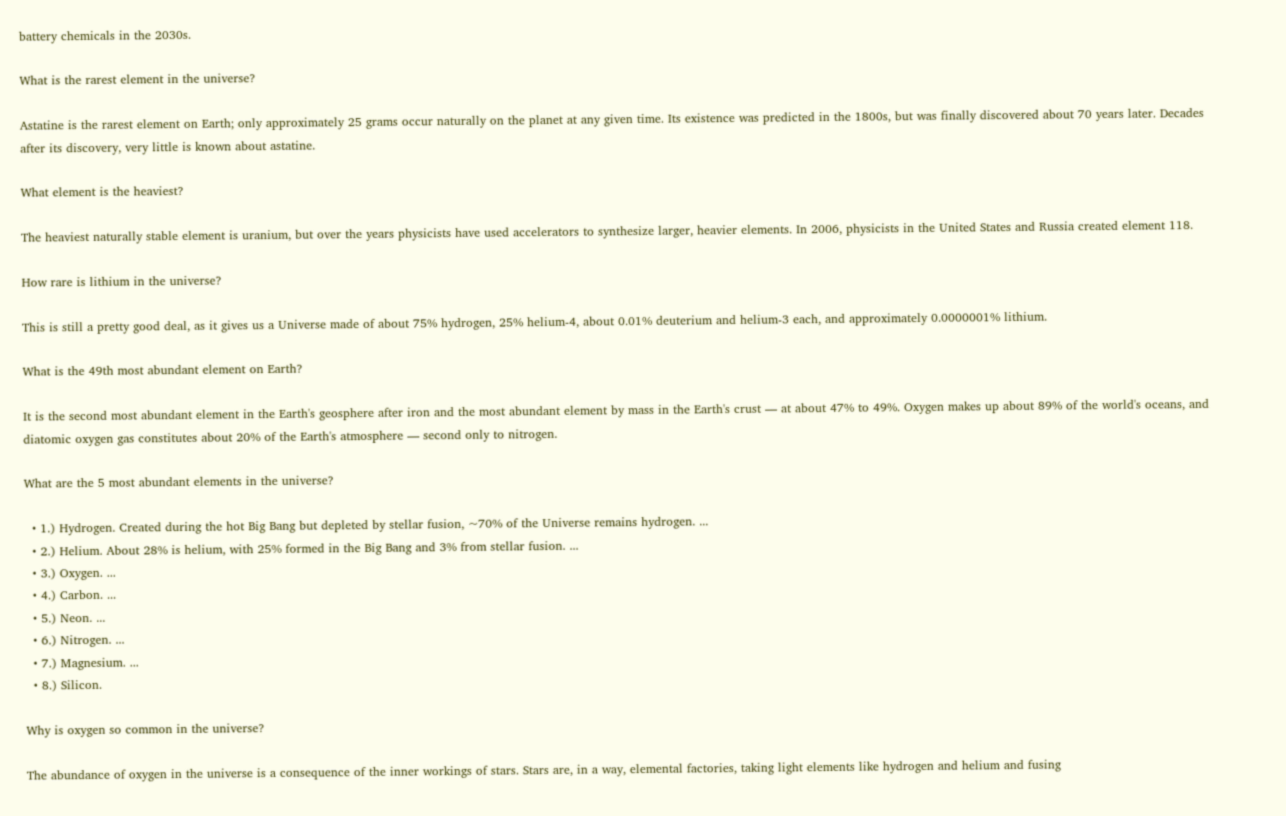battery chemicals in the 2030s.

What is the rarest element in the universe?

Astatine is the rarest element on Earth; only approximately 25 grams occur naturally on the planet at any given time. Its existence was predicted in the 1800s, but was finally discovered about 70 years later. Decades after its discovery, very little is known about astatine.

What element is the heaviest?

The heaviest naturally stable element is uranium, but over the years physicists have used accelerators to synthesize larger, heavier elements. In 2006, physicists in the United States and Russia created element 118.

How rare is lithium in the universe?

This is still a pretty good deal, as it gives us a Universe made of about 75% hydrogen, 25% helium-4, about 0.01% deuterium and helium-3 each, and approximately 0.0000001% lithium.

What is the 49th most abundant element on Earth?

It is the second most abundant element in the Earth's geosphere after iron and the most abundant element by mass in the Earth's crust — at about 47% to 49%. Oxygen makes up about 89% of the world's oceans, and diatomic oxygen gas constitutes about 20% of the Earth's atmosphere — second only to nitrogen.

What are the 5 most abundant elements in the universe?

  • 1.) Hydrogen. Created during the hot Big Bang but depleted by stellar fusion, ~70% of the Universe remains hydrogen. ...
  • 2.) Helium. About 28% is helium, with 25% formed in the Big Bang and 3% from stellar fusion. ...
  • 3.) Oxygen. ...
  • 4.) Carbon. ...
  • 5.) Neon. ...
  • 6.) Nitrogen. ...
  • 7.) Magnesium. ...
  • 8.) Silicon.

Why is oxygen so common in the universe?

The abundance of oxygen in the universe is a consequence of the inner workings of stars. Stars are, in a way, elemental factories, taking light elements like hydrogen and helium and fusing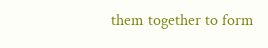them together to form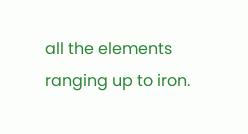all the elements ranging up to iron.